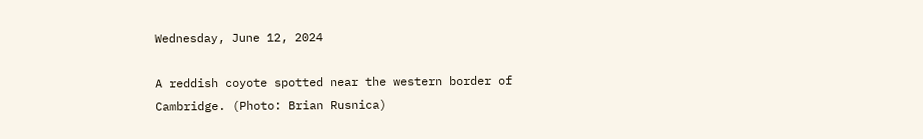Wednesday, June 12, 2024

A reddish coyote spotted near the western border of Cambridge. (Photo: Brian Rusnica)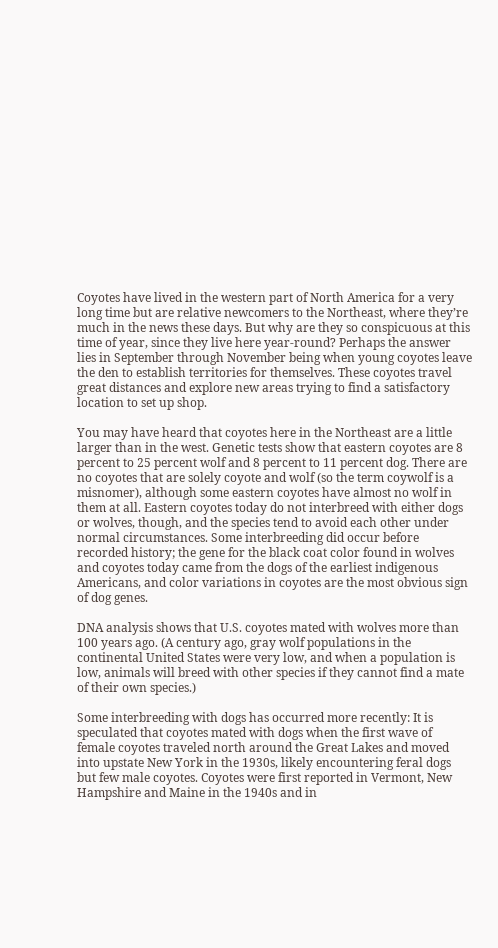Coyotes have lived in the western part of North America for a very long time but are relative newcomers to the Northeast, where they’re much in the news these days. But why are they so conspicuous at this time of year, since they live here year-round? Perhaps the answer lies in September through November being when young coyotes leave the den to establish territories for themselves. These coyotes travel great distances and explore new areas trying to find a satisfactory location to set up shop.

You may have heard that coyotes here in the Northeast are a little larger than in the west. Genetic tests show that eastern coyotes are 8 percent to 25 percent wolf and 8 percent to 11 percent dog. There are no coyotes that are solely coyote and wolf (so the term coywolf is a misnomer), although some eastern coyotes have almost no wolf in them at all. Eastern coyotes today do not interbreed with either dogs or wolves, though, and the species tend to avoid each other under normal circumstances. Some interbreeding did occur before recorded history; the gene for the black coat color found in wolves and coyotes today came from the dogs of the earliest indigenous Americans, and color variations in coyotes are the most obvious sign of dog genes.

DNA analysis shows that U.S. coyotes mated with wolves more than 100 years ago. (A century ago, gray wolf populations in the continental United States were very low, and when a population is low, animals will breed with other species if they cannot find a mate of their own species.)

Some interbreeding with dogs has occurred more recently: It is speculated that coyotes mated with dogs when the first wave of female coyotes traveled north around the Great Lakes and moved into upstate New York in the 1930s, likely encountering feral dogs but few male coyotes. Coyotes were first reported in Vermont, New Hampshire and Maine in the 1940s and in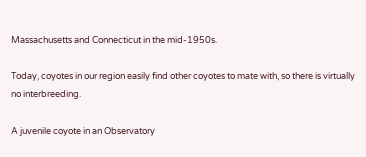Massachusetts and Connecticut in the mid-1950s.

Today, coyotes in our region easily find other coyotes to mate with, so there is virtually no interbreeding.

A juvenile coyote in an Observatory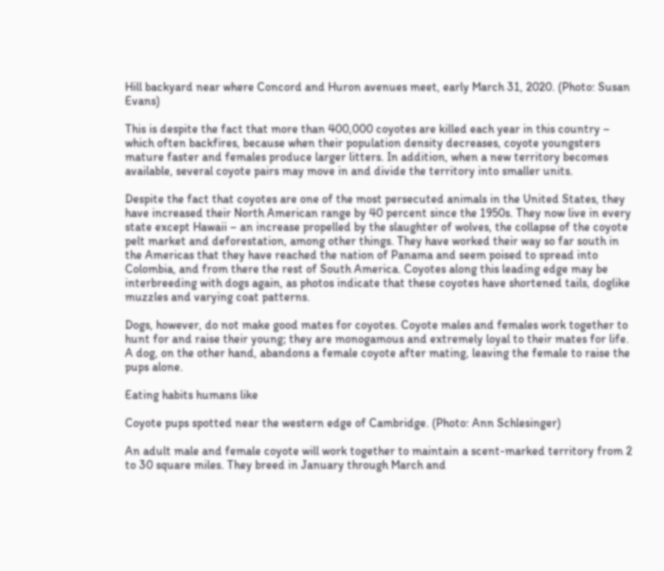Hill backyard near where Concord and Huron avenues meet, early March 31, 2020. (Photo: Susan Evans)

This is despite the fact that more than 400,000 coyotes are killed each year in this country – which often backfires, because when their population density decreases, coyote youngsters mature faster and females produce larger litters. In addition, when a new territory becomes available, several coyote pairs may move in and divide the territory into smaller units.

Despite the fact that coyotes are one of the most persecuted animals in the United States, they have increased their North American range by 40 percent since the 1950s. They now live in every state except Hawaii – an increase propelled by the slaughter of wolves, the collapse of the coyote pelt market and deforestation, among other things. They have worked their way so far south in the Americas that they have reached the nation of Panama and seem poised to spread into Colombia, and from there the rest of South America. Coyotes along this leading edge may be interbreeding with dogs again, as photos indicate that these coyotes have shortened tails, doglike muzzles and varying coat patterns.

Dogs, however, do not make good mates for coyotes. Coyote males and females work together to hunt for and raise their young; they are monogamous and extremely loyal to their mates for life. A dog, on the other hand, abandons a female coyote after mating, leaving the female to raise the pups alone.

Eating habits humans like

Coyote pups spotted near the western edge of Cambridge. (Photo: Ann Schlesinger)

An adult male and female coyote will work together to maintain a scent-marked territory from 2 to 30 square miles. They breed in January through March and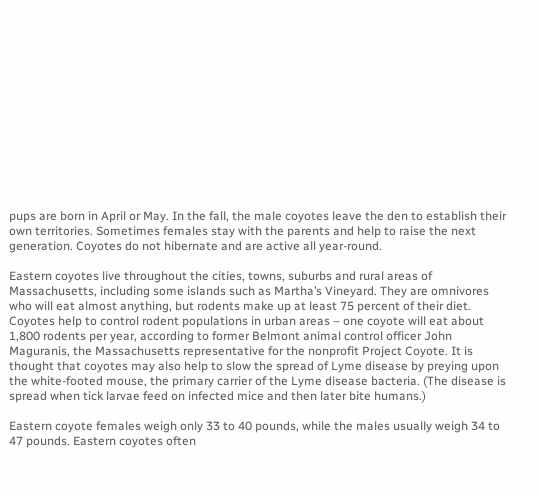pups are born in April or May. In the fall, the male coyotes leave the den to establish their own territories. Sometimes females stay with the parents and help to raise the next generation. Coyotes do not hibernate and are active all year-round.

Eastern coyotes live throughout the cities, towns, suburbs and rural areas of Massachusetts, including some islands such as Martha’s Vineyard. They are omnivores who will eat almost anything, but rodents make up at least 75 percent of their diet. Coyotes help to control rodent populations in urban areas – one coyote will eat about 1,800 rodents per year, according to former Belmont animal control officer John Maguranis, the Massachusetts representative for the nonprofit Project Coyote. It is thought that coyotes may also help to slow the spread of Lyme disease by preying upon the white-footed mouse, the primary carrier of the Lyme disease bacteria. (The disease is spread when tick larvae feed on infected mice and then later bite humans.)

Eastern coyote females weigh only 33 to 40 pounds, while the males usually weigh 34 to 47 pounds. Eastern coyotes often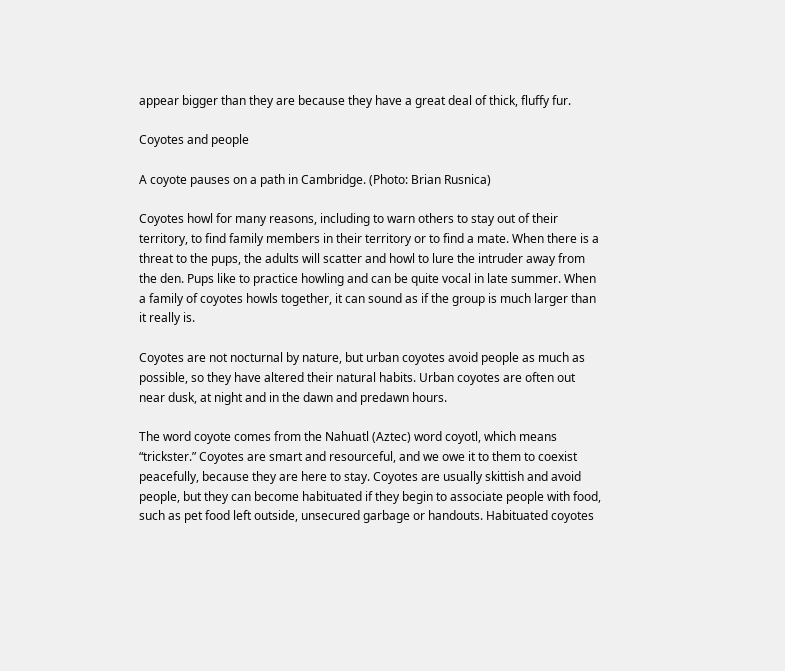appear bigger than they are because they have a great deal of thick, fluffy fur.

Coyotes and people

A coyote pauses on a path in Cambridge. (Photo: Brian Rusnica)

Coyotes howl for many reasons, including to warn others to stay out of their territory, to find family members in their territory or to find a mate. When there is a threat to the pups, the adults will scatter and howl to lure the intruder away from the den. Pups like to practice howling and can be quite vocal in late summer. When a family of coyotes howls together, it can sound as if the group is much larger than it really is.

Coyotes are not nocturnal by nature, but urban coyotes avoid people as much as possible, so they have altered their natural habits. Urban coyotes are often out near dusk, at night and in the dawn and predawn hours.

The word coyote comes from the Nahuatl (Aztec) word coyotl, which means “trickster.” Coyotes are smart and resourceful, and we owe it to them to coexist peacefully, because they are here to stay. Coyotes are usually skittish and avoid people, but they can become habituated if they begin to associate people with food, such as pet food left outside, unsecured garbage or handouts. Habituated coyotes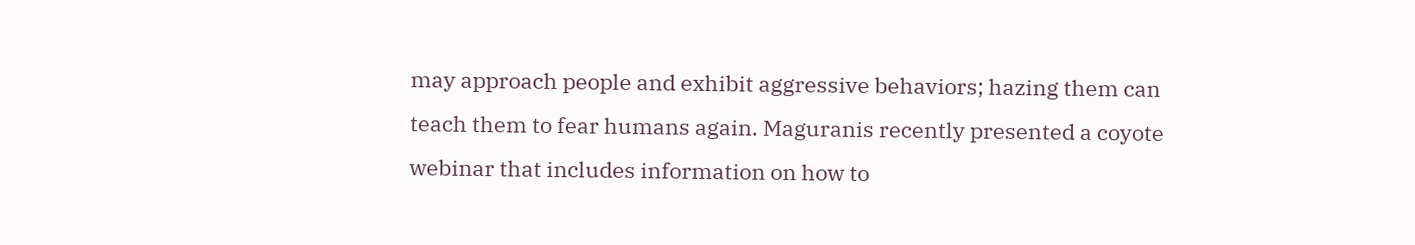may approach people and exhibit aggressive behaviors; hazing them can teach them to fear humans again. Maguranis recently presented a coyote webinar that includes information on how to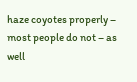haze coyotes properly – most people do not – as well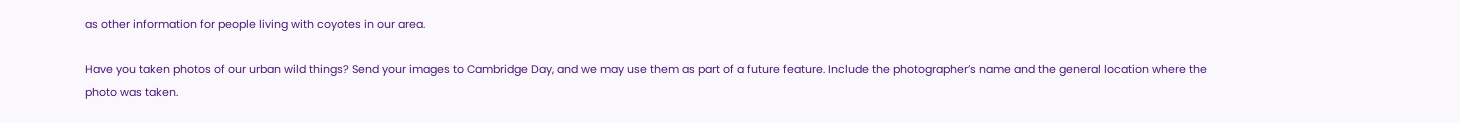as other information for people living with coyotes in our area.

Have you taken photos of our urban wild things? Send your images to Cambridge Day, and we may use them as part of a future feature. Include the photographer’s name and the general location where the photo was taken.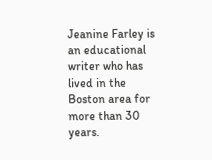Jeanine Farley is an educational writer who has lived in the Boston area for more than 30 years.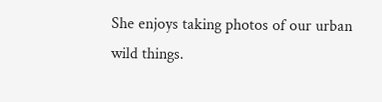She enjoys taking photos of our urban wild things.